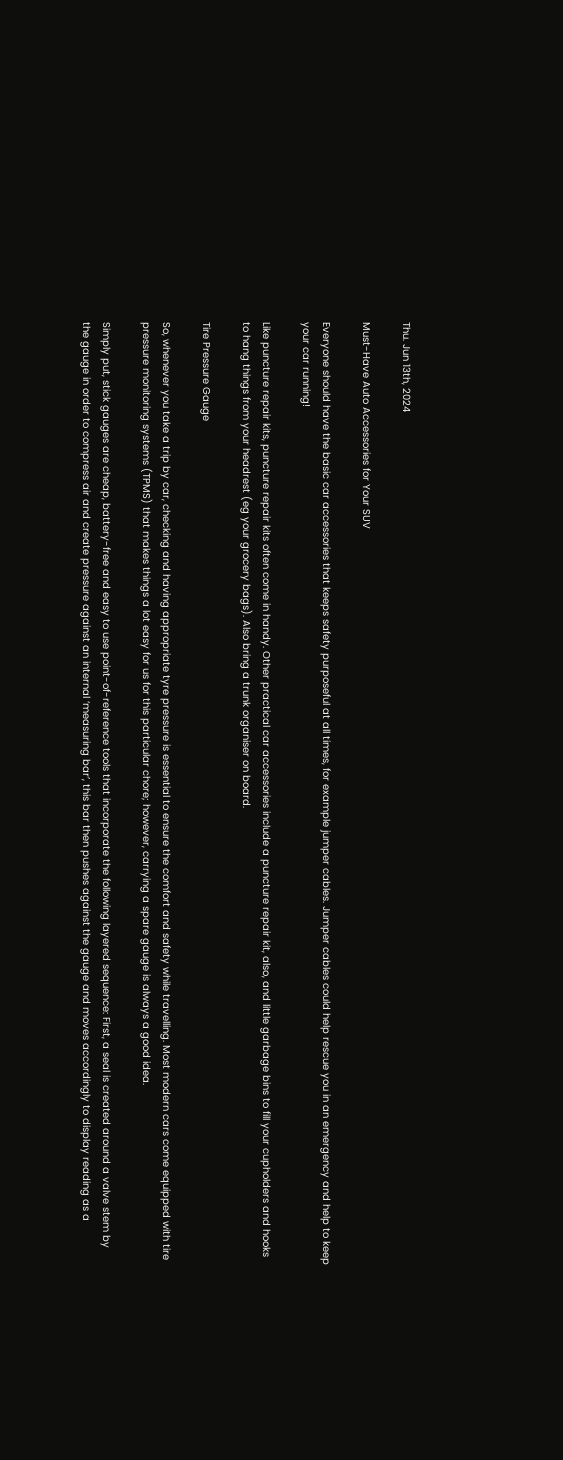Thu. Jun 13th, 2024

Must-Have Auto Accessories for Your SUV

Everyone should have the basic car accessories that keeps safety purposeful at all times, for example jumper cables. Jumper cables could help rescue you in an emergency and help to keep your car running!

Like puncture repair kits, puncture repair kits often come in handy. Other practical car accessories include a puncture repair kit, also, and little garbage bins to fill your cupholders and hooks to hang things from your headrest (eg your grocery bags). Also bring a trunk organiser on board.

Tire Pressure Gauge

So, whenever you take a trip by car, checking and having appropriate tyre pressure is essential to ensure the comfort and safety while travelling. Most modern cars come equipped with tire pressure monitoring systems (TPMS) that makes things a lot easy for us for this particular chore; however, carrying a spare gauge is always a good idea.

Simply put, stick gauges are cheap, battery-free and easy to use point-of-reference tools that incorporate the following layered sequence: First, a seal is created around a valve stem by the gauge in order to compress air and create pressure against an internal ‘measuring bar’, this bar then pushes against the gauge and moves accordingly to display reading as a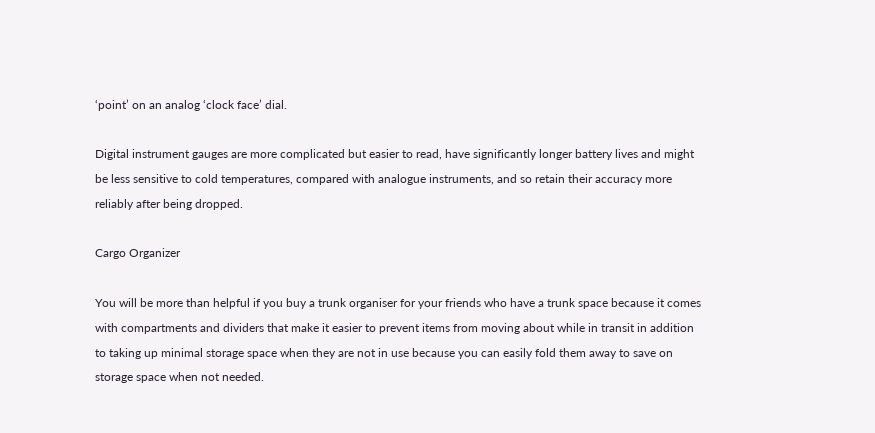‘point’ on an analog ‘clock face’ dial.

Digital instrument gauges are more complicated but easier to read, have significantly longer battery lives and might be less sensitive to cold temperatures, compared with analogue instruments, and so retain their accuracy more reliably after being dropped.

Cargo Organizer

You will be more than helpful if you buy a trunk organiser for your friends who have a trunk space because it comes with compartments and dividers that make it easier to prevent items from moving about while in transit in addition to taking up minimal storage space when they are not in use because you can easily fold them away to save on storage space when not needed.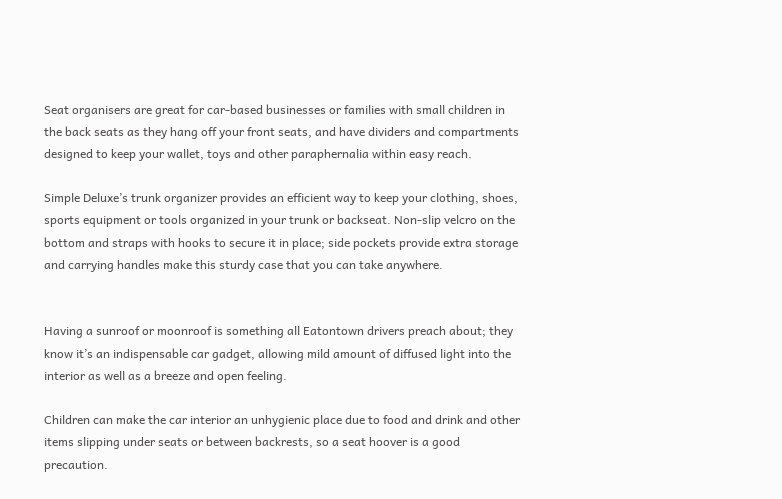Seat organisers are great for car-based businesses or families with small children in the back seats as they hang off your front seats, and have dividers and compartments designed to keep your wallet, toys and other paraphernalia within easy reach.

Simple Deluxe’s trunk organizer provides an efficient way to keep your clothing, shoes, sports equipment or tools organized in your trunk or backseat. Non-slip velcro on the bottom and straps with hooks to secure it in place; side pockets provide extra storage and carrying handles make this sturdy case that you can take anywhere.


Having a sunroof or moonroof is something all Eatontown drivers preach about; they know it’s an indispensable car gadget, allowing mild amount of diffused light into the interior as well as a breeze and open feeling.

Children can make the car interior an unhygienic place due to food and drink and other items slipping under seats or between backrests, so a seat hoover is a good precaution.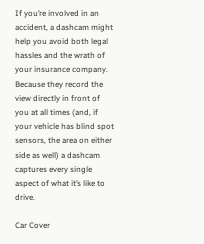If you’re involved in an accident, a dashcam might help you avoid both legal hassles and the wrath of your insurance company. Because they record the view directly in front of you at all times (and, if your vehicle has blind spot sensors, the area on either side as well) a dashcam captures every single aspect of what it’s like to drive.

Car Cover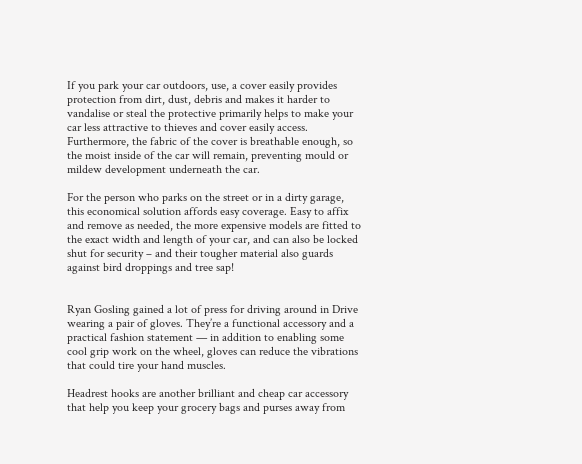If you park your car outdoors, use, a cover easily provides protection from dirt, dust, debris and makes it harder to vandalise or steal the protective primarily helps to make your car less attractive to thieves and cover easily access. Furthermore, the fabric of the cover is breathable enough, so the moist inside of the car will remain, preventing mould or mildew development underneath the car.

For the person who parks on the street or in a dirty garage, this economical solution affords easy coverage. Easy to affix and remove as needed, the more expensive models are fitted to the exact width and length of your car, and can also be locked shut for security – and their tougher material also guards against bird droppings and tree sap!


Ryan Gosling gained a lot of press for driving around in Drive wearing a pair of gloves. They’re a functional accessory and a practical fashion statement — in addition to enabling some cool grip work on the wheel, gloves can reduce the vibrations that could tire your hand muscles.

Headrest hooks are another brilliant and cheap car accessory that help you keep your grocery bags and purses away from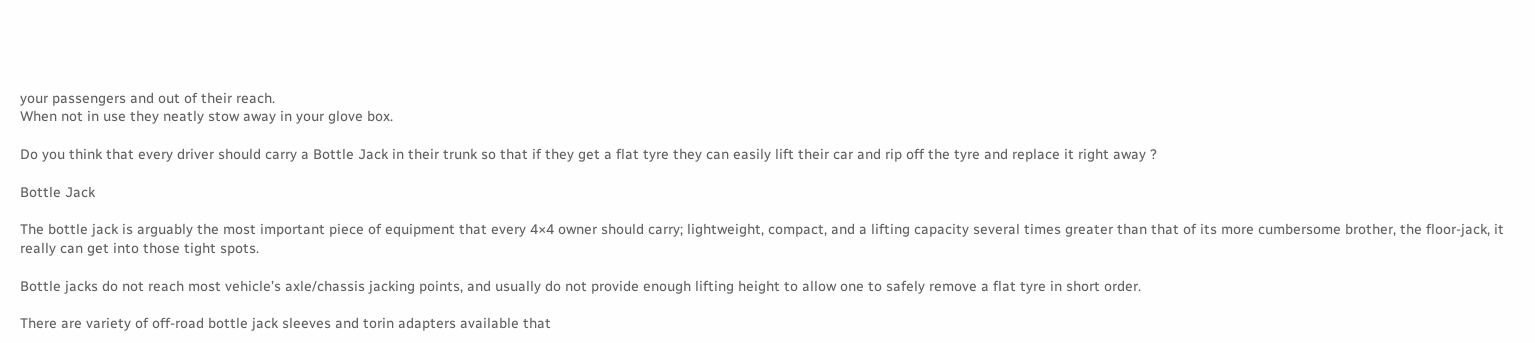your passengers and out of their reach.
When not in use they neatly stow away in your glove box.

Do you think that every driver should carry a Bottle Jack in their trunk so that if they get a flat tyre they can easily lift their car and rip off the tyre and replace it right away ?

Bottle Jack

The bottle jack is arguably the most important piece of equipment that every 4×4 owner should carry; lightweight, compact, and a lifting capacity several times greater than that of its more cumbersome brother, the floor-jack, it really can get into those tight spots.

Bottle jacks do not reach most vehicle’s axle/chassis jacking points, and usually do not provide enough lifting height to allow one to safely remove a flat tyre in short order.

There are variety of off-road bottle jack sleeves and torin adapters available that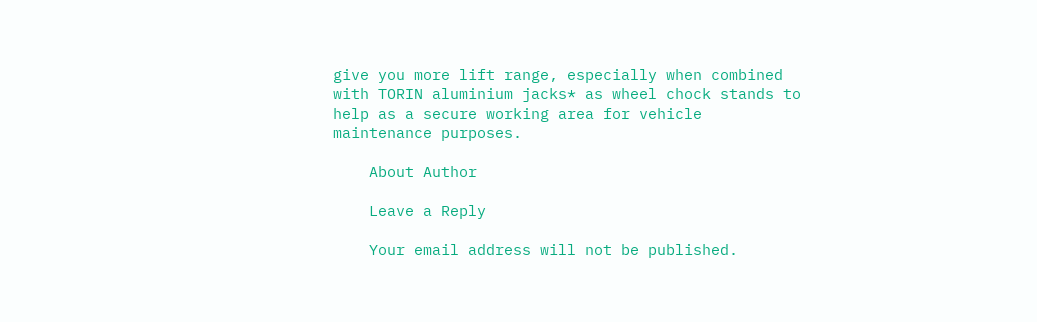give you more lift range, especially when combined with TORIN aluminium jacks* as wheel chock stands to help as a secure working area for vehicle maintenance purposes.

    About Author

    Leave a Reply

    Your email address will not be published.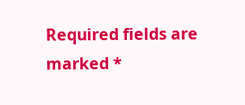Required fields are marked *